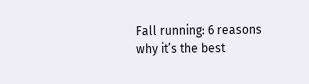Fall running: 6 reasons why it’s the best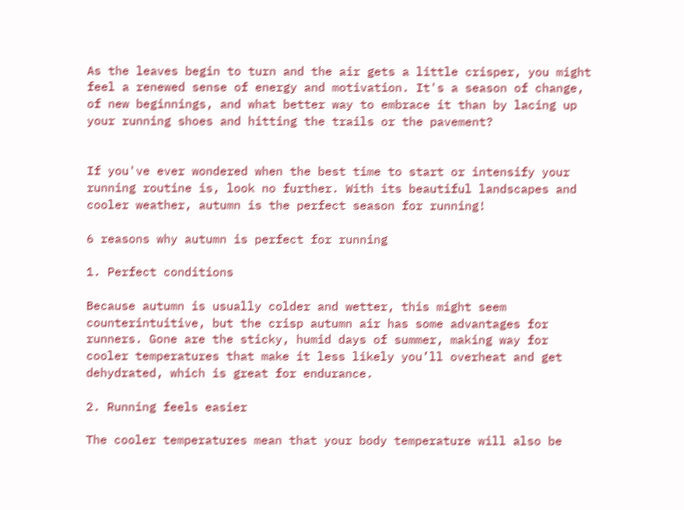As the leaves begin to turn and the air gets a little crisper, you might feel a renewed sense of energy and motivation. It's a season of change, of new beginnings, and what better way to embrace it than by lacing up your running shoes and hitting the trails or the pavement?


If you've ever wondered when the best time to start or intensify your running routine is, look no further. With its beautiful landscapes and cooler weather, autumn is the perfect season for running!

6 reasons why autumn is perfect for running

1. Perfect conditions

Because autumn is usually colder and wetter, this might seem counterintuitive, but the crisp autumn air has some advantages for runners. Gone are the sticky, humid days of summer, making way for cooler temperatures that make it less likely you’ll overheat and get dehydrated, which is great for endurance.

2. Running feels easier

The cooler temperatures mean that your body temperature will also be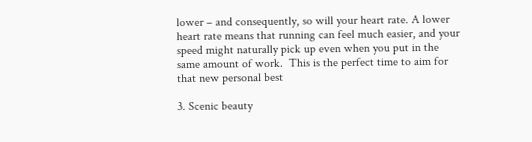lower – and consequently, so will your heart rate. A lower heart rate means that running can feel much easier, and your speed might naturally pick up even when you put in the same amount of work.  This is the perfect time to aim for that new personal best

3. Scenic beauty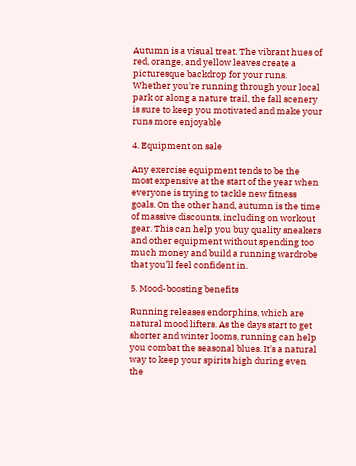Autumn is a visual treat. The vibrant hues of red, orange, and yellow leaves create a picturesque backdrop for your runs. Whether you're running through your local park or along a nature trail, the fall scenery is sure to keep you motivated and make your runs more enjoyable

4. Equipment on sale

Any exercise equipment tends to be the most expensive at the start of the year when everyone is trying to tackle new fitness goals. On the other hand, autumn is the time of massive discounts, including on workout gear. This can help you buy quality sneakers and other equipment without spending too much money and build a running wardrobe that you’ll feel confident in.

5. Mood-boosting benefits

Running releases endorphins, which are natural mood lifters. As the days start to get shorter and winter looms, running can help you combat the seasonal blues. It's a natural way to keep your spirits high during even the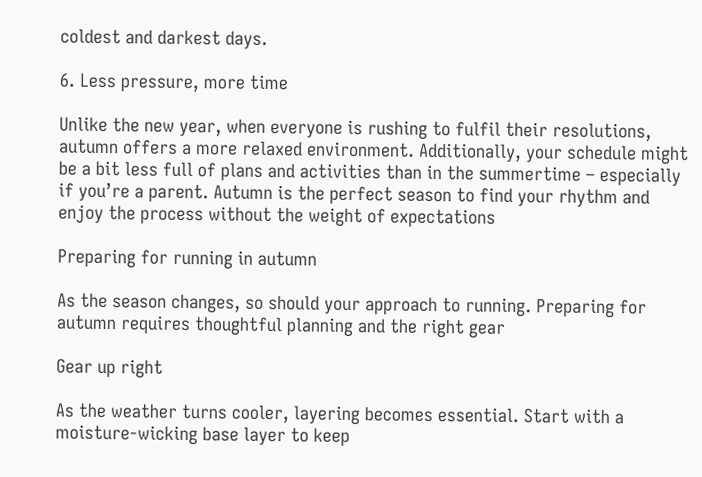coldest and darkest days.

6. Less pressure, more time

Unlike the new year, when everyone is rushing to fulfil their resolutions, autumn offers a more relaxed environment. Additionally, your schedule might be a bit less full of plans and activities than in the summertime – especially if you’re a parent. Autumn is the perfect season to find your rhythm and enjoy the process without the weight of expectations

Preparing for running in autumn

As the season changes, so should your approach to running. Preparing for autumn requires thoughtful planning and the right gear

Gear up right

As the weather turns cooler, layering becomes essential. Start with a moisture-wicking base layer to keep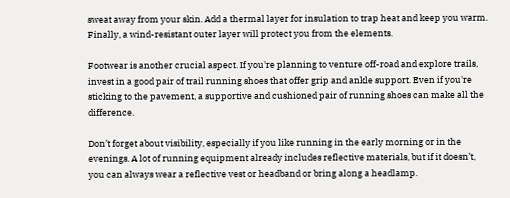sweat away from your skin. Add a thermal layer for insulation to trap heat and keep you warm. Finally, a wind-resistant outer layer will protect you from the elements.

Footwear is another crucial aspect. If you're planning to venture off-road and explore trails, invest in a good pair of trail running shoes that offer grip and ankle support. Even if you're sticking to the pavement, a supportive and cushioned pair of running shoes can make all the difference.

Don’t forget about visibility, especially if you like running in the early morning or in the evenings. A lot of running equipment already includes reflective materials, but if it doesn’t, you can always wear a reflective vest or headband or bring along a headlamp.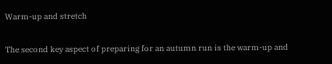Warm-up and stretch

The second key aspect of preparing for an autumn run is the warm-up and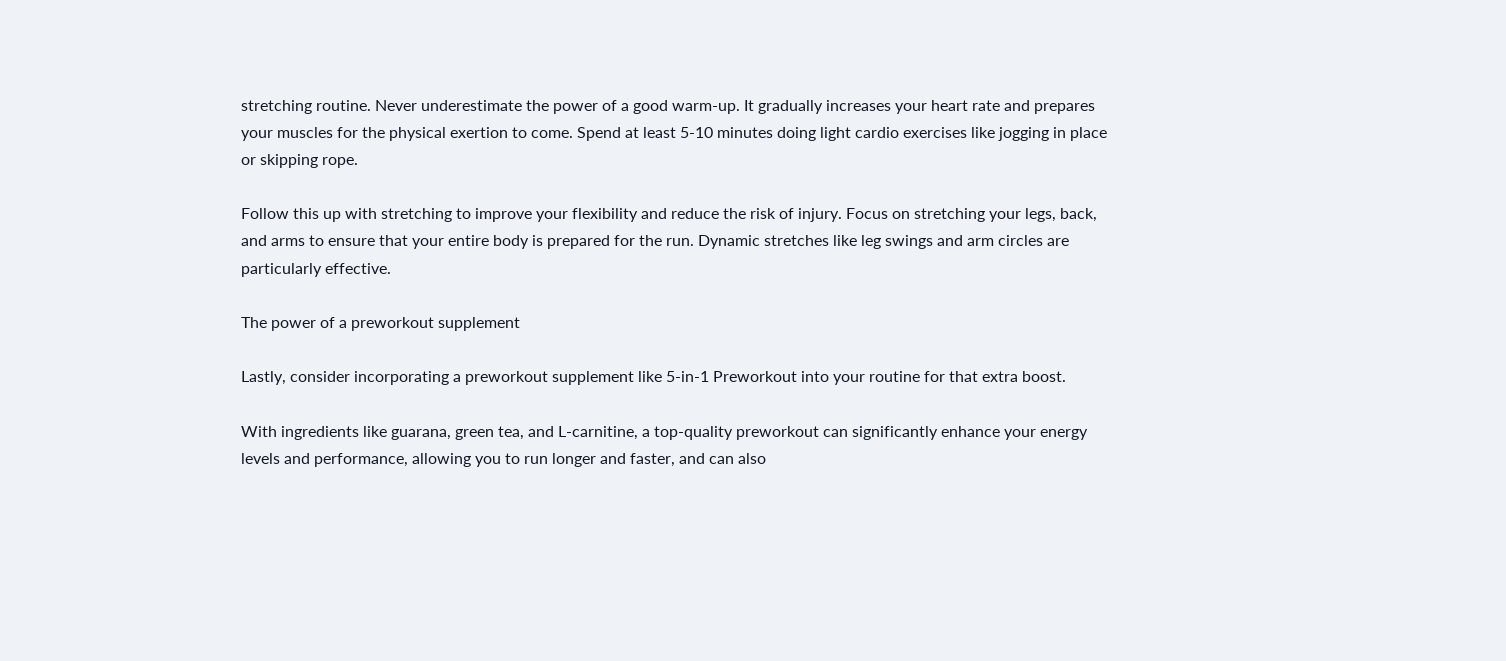stretching routine. Never underestimate the power of a good warm-up. It gradually increases your heart rate and prepares your muscles for the physical exertion to come. Spend at least 5-10 minutes doing light cardio exercises like jogging in place or skipping rope.

Follow this up with stretching to improve your flexibility and reduce the risk of injury. Focus on stretching your legs, back, and arms to ensure that your entire body is prepared for the run. Dynamic stretches like leg swings and arm circles are particularly effective.

The power of a preworkout supplement

Lastly, consider incorporating a preworkout supplement like 5-in-1 Preworkout into your routine for that extra boost.

With ingredients like guarana, green tea, and L-carnitine, a top-quality preworkout can significantly enhance your energy levels and performance, allowing you to run longer and faster, and can also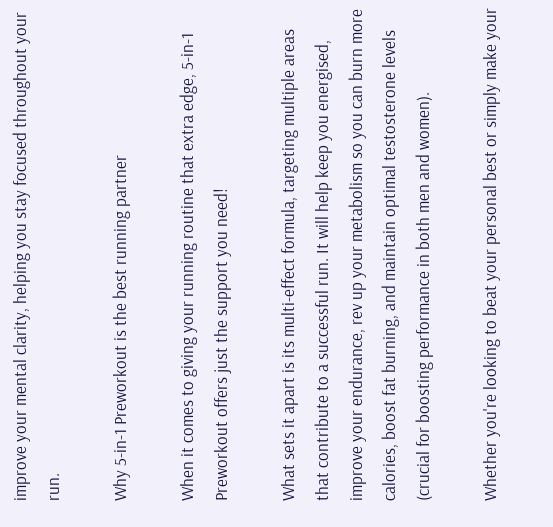improve your mental clarity, helping you stay focused throughout your run.

Why 5-in-1 Preworkout is the best running partner

When it comes to giving your running routine that extra edge, 5-in-1 Preworkout offers just the support you need!

What sets it apart is its multi-effect formula, targeting multiple areas that contribute to a successful run. It will help keep you energised, improve your endurance, rev up your metabolism so you can burn more calories, boost fat burning, and maintain optimal testosterone levels (crucial for boosting performance in both men and women).

Whether you're looking to beat your personal best or simply make your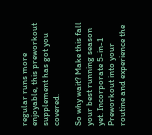regular runs more enjoyable, this preworkout supplement has got you covered.

So why wait? Make this fall your best running season yet. Incorporate 5-in-1 Preworkout into your routine and experience the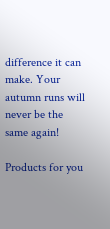difference it can make. Your autumn runs will never be the same again!

Products for you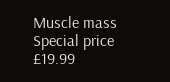Muscle mass
Special price £19.99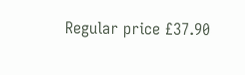Regular price £37.90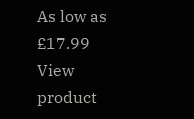As low as £17.99
View product